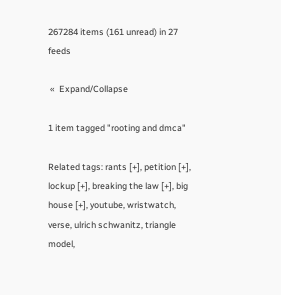267284 items (161 unread) in 27 feeds

 «  Expand/Collapse

1 item tagged "rooting and dmca"

Related tags: rants [+], petition [+], lockup [+], breaking the law [+], big house [+], youtube, wristwatch, verse, ulrich schwanitz, triangle model,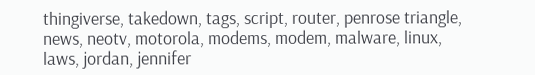thingiverse, takedown, tags, script, router, penrose triangle, news, neotv, motorola, modems, modem, malware, linux, laws, jordan, jennifer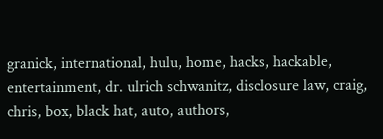granick, international, hulu, home, hacks, hackable, entertainment, dr. ulrich schwanitz, disclosure law, craig, chris, box, black hat, auto, authors,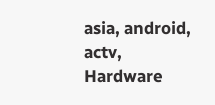asia, android, actv, Hardware